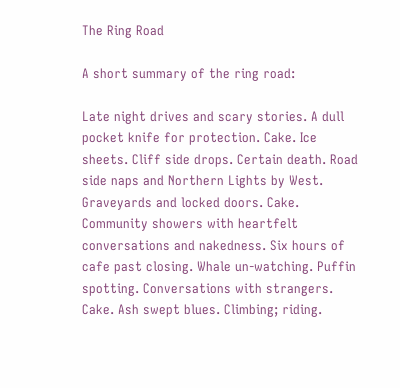The Ring Road

A short summary of the ring road:

Late night drives and scary stories. A dull pocket knife for protection. Cake. Ice sheets. Cliff side drops. Certain death. Road side naps and Northern Lights by West. Graveyards and locked doors. Cake. Community showers with heartfelt conversations and nakedness. Six hours of cafe past closing. Whale un-watching. Puffin spotting. Conversations with strangers. Cake. Ash swept blues. Climbing; riding.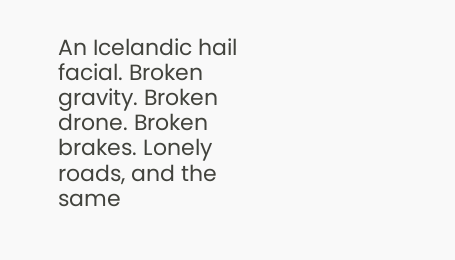An Icelandic hail facial. Broken gravity. Broken drone. Broken brakes. Lonely roads, and the same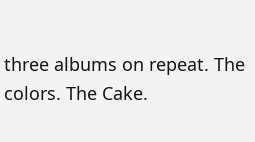three albums on repeat. The colors. The Cake.